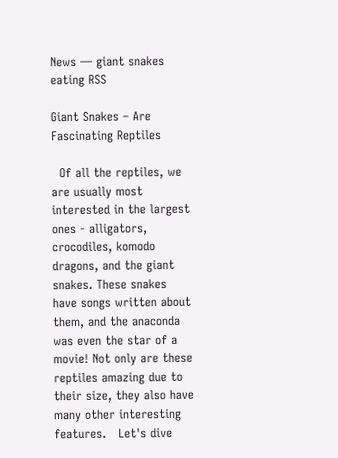News — giant snakes eating RSS

Giant Snakes – Are Fascinating Reptiles

  Of all the reptiles, we are usually most interested in the largest ones - alligators, crocodiles, komodo dragons, and the giant snakes. These snakes have songs written about them, and the anaconda was even the star of a movie! Not only are these reptiles amazing due to their size, they also have many other interesting features.   Let's dive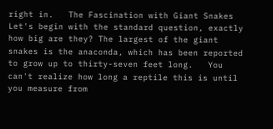right in.   The Fascination with Giant Snakes   Let's begin with the standard question, exactly how big are they? The largest of the giant snakes is the anaconda, which has been reported to grow up to thirty-seven feet long.   You can't realize how long a reptile this is until you measure from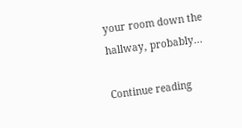your room down the hallway, probably...

Continue reading